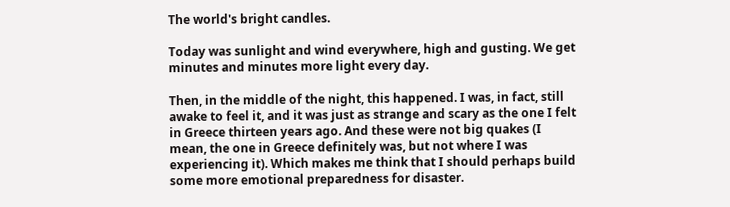The world's bright candles.

Today was sunlight and wind everywhere, high and gusting. We get minutes and minutes more light every day.

Then, in the middle of the night, this happened. I was, in fact, still awake to feel it, and it was just as strange and scary as the one I felt in Greece thirteen years ago. And these were not big quakes (I mean, the one in Greece definitely was, but not where I was experiencing it). Which makes me think that I should perhaps build some more emotional preparedness for disaster.